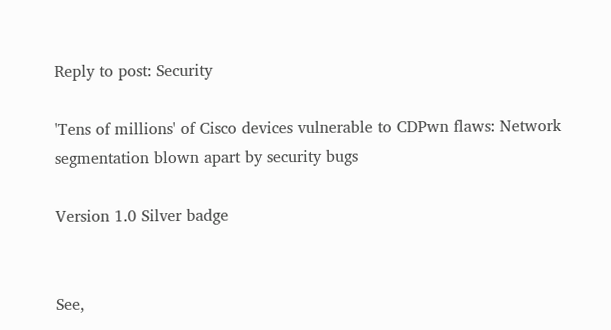Reply to post: Security

'Tens of millions' of Cisco devices vulnerable to CDPwn flaws: Network segmentation blown apart by security bugs

Version 1.0 Silver badge


See,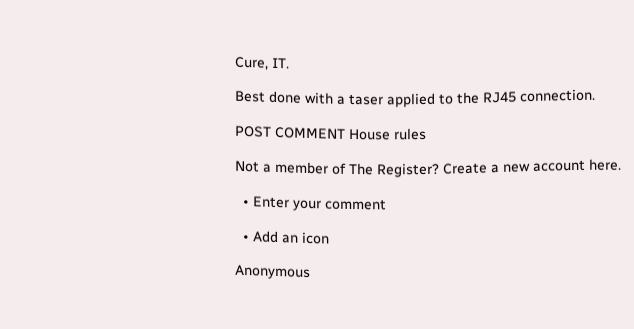Cure, IT.

Best done with a taser applied to the RJ45 connection.

POST COMMENT House rules

Not a member of The Register? Create a new account here.

  • Enter your comment

  • Add an icon

Anonymous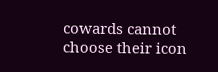cowards cannot choose their icon